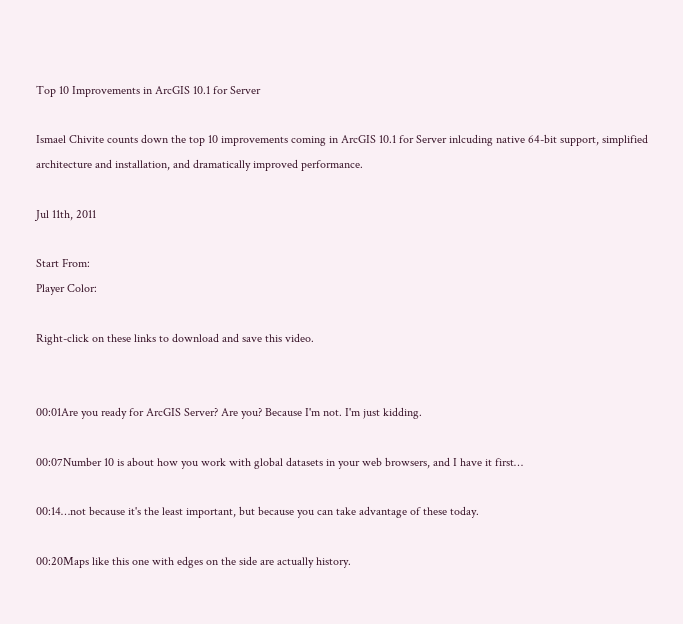Top 10 Improvements in ArcGIS 10.1 for Server

Ismael Chivite counts down the top 10 improvements coming in ArcGIS 10.1 for Server inlcuding native 64-bit support, simplified architecture and installation, and dramatically improved performance.

Jul 11th, 2011

Start From:
Player Color:

Right-click on these links to download and save this video.


00:01Are you ready for ArcGIS Server? Are you? Because I'm not. I'm just kidding.

00:07Number 10 is about how you work with global datasets in your web browsers, and I have it first…

00:14…not because it's the least important, but because you can take advantage of these today.

00:20Maps like this one with edges on the side are actually history.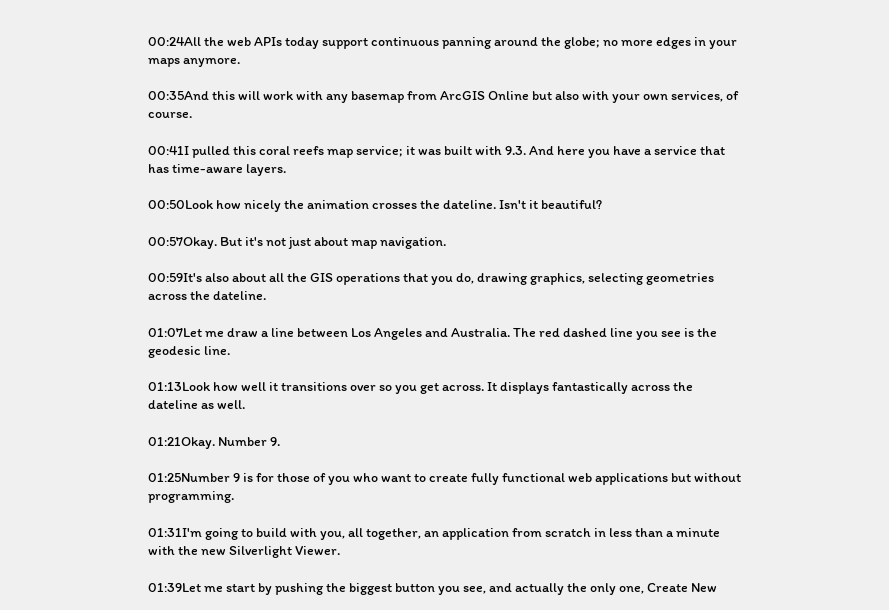00:24All the web APIs today support continuous panning around the globe; no more edges in your maps anymore.

00:35And this will work with any basemap from ArcGIS Online but also with your own services, of course.

00:41I pulled this coral reefs map service; it was built with 9.3. And here you have a service that has time-aware layers.

00:50Look how nicely the animation crosses the dateline. Isn't it beautiful?

00:57Okay. But it's not just about map navigation.

00:59It's also about all the GIS operations that you do, drawing graphics, selecting geometries across the dateline.

01:07Let me draw a line between Los Angeles and Australia. The red dashed line you see is the geodesic line.

01:13Look how well it transitions over so you get across. It displays fantastically across the dateline as well.

01:21Okay. Number 9.

01:25Number 9 is for those of you who want to create fully functional web applications but without programming.

01:31I'm going to build with you, all together, an application from scratch in less than a minute with the new Silverlight Viewer.

01:39Let me start by pushing the biggest button you see, and actually the only one, Create New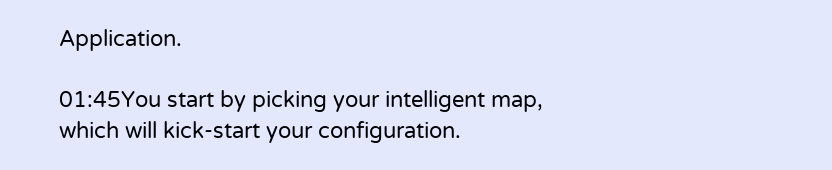Application.

01:45You start by picking your intelligent map, which will kick-start your configuration.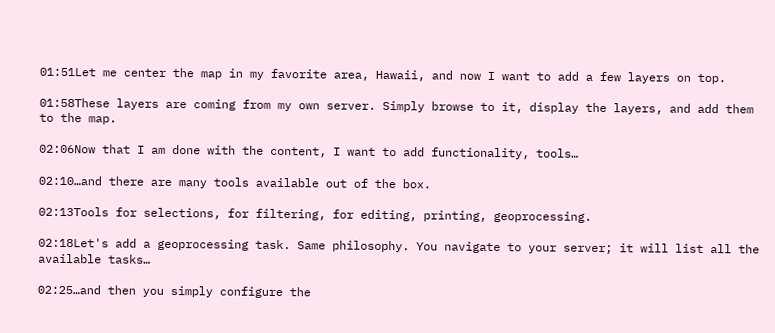01:51Let me center the map in my favorite area, Hawaii, and now I want to add a few layers on top.

01:58These layers are coming from my own server. Simply browse to it, display the layers, and add them to the map.

02:06Now that I am done with the content, I want to add functionality, tools…

02:10…and there are many tools available out of the box.

02:13Tools for selections, for filtering, for editing, printing, geoprocessing.

02:18Let's add a geoprocessing task. Same philosophy. You navigate to your server; it will list all the available tasks…

02:25…and then you simply configure the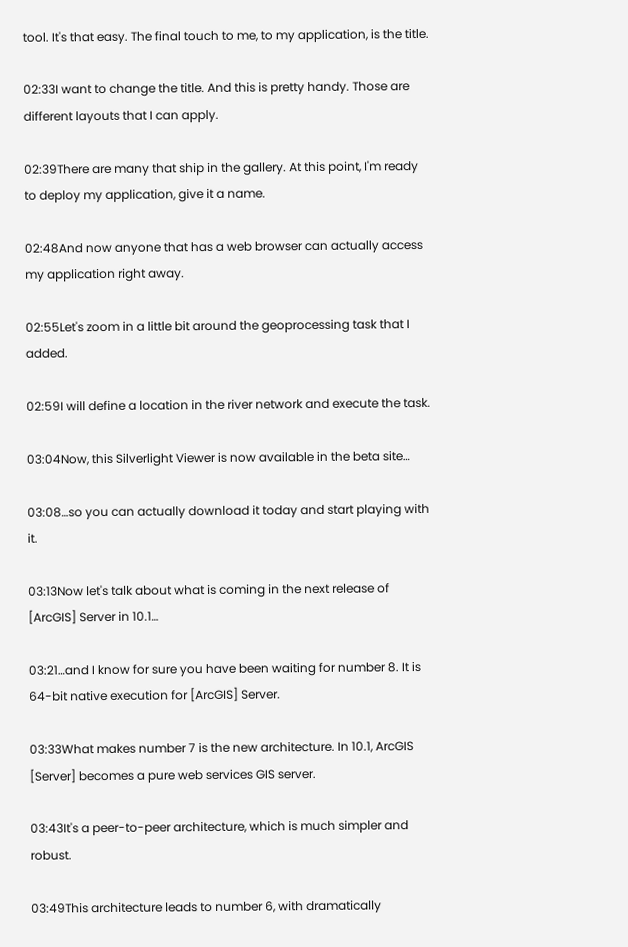tool. It's that easy. The final touch to me, to my application, is the title.

02:33I want to change the title. And this is pretty handy. Those are different layouts that I can apply.

02:39There are many that ship in the gallery. At this point, I'm ready to deploy my application, give it a name.

02:48And now anyone that has a web browser can actually access my application right away.

02:55Let's zoom in a little bit around the geoprocessing task that I added.

02:59I will define a location in the river network and execute the task.

03:04Now, this Silverlight Viewer is now available in the beta site…

03:08…so you can actually download it today and start playing with it.

03:13Now let's talk about what is coming in the next release of [ArcGIS] Server in 10.1…

03:21…and I know for sure you have been waiting for number 8. It is 64-bit native execution for [ArcGIS] Server.

03:33What makes number 7 is the new architecture. In 10.1, ArcGIS [Server] becomes a pure web services GIS server.

03:43It's a peer-to-peer architecture, which is much simpler and robust.

03:49This architecture leads to number 6, with dramatically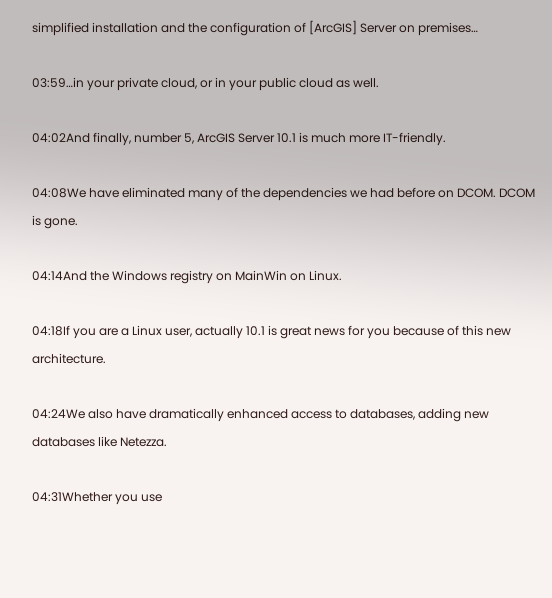simplified installation and the configuration of [ArcGIS] Server on premises…

03:59…in your private cloud, or in your public cloud as well.

04:02And finally, number 5, ArcGIS Server 10.1 is much more IT-friendly.

04:08We have eliminated many of the dependencies we had before on DCOM. DCOM is gone.

04:14And the Windows registry on MainWin on Linux.

04:18If you are a Linux user, actually 10.1 is great news for you because of this new architecture.

04:24We also have dramatically enhanced access to databases, adding new databases like Netezza.

04:31Whether you use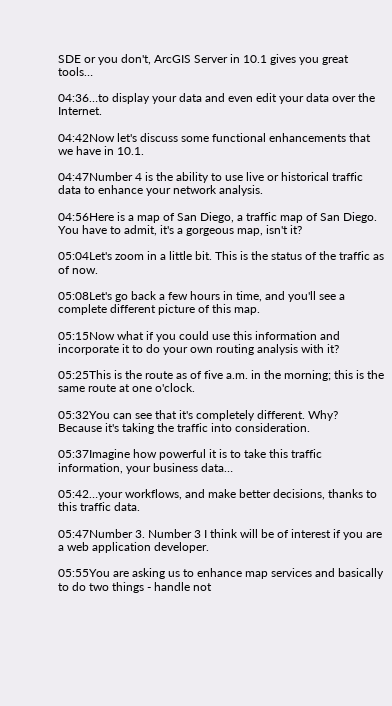SDE or you don't, ArcGIS Server in 10.1 gives you great tools…

04:36…to display your data and even edit your data over the Internet.

04:42Now let's discuss some functional enhancements that we have in 10.1.

04:47Number 4 is the ability to use live or historical traffic data to enhance your network analysis.

04:56Here is a map of San Diego, a traffic map of San Diego. You have to admit, it's a gorgeous map, isn't it?

05:04Let's zoom in a little bit. This is the status of the traffic as of now.

05:08Let's go back a few hours in time, and you'll see a complete different picture of this map.

05:15Now what if you could use this information and incorporate it to do your own routing analysis with it?

05:25This is the route as of five a.m. in the morning; this is the same route at one o'clock.

05:32You can see that it's completely different. Why? Because it's taking the traffic into consideration.

05:37Imagine how powerful it is to take this traffic information, your business data…

05:42…your workflows, and make better decisions, thanks to this traffic data.

05:47Number 3. Number 3 I think will be of interest if you are a web application developer.

05:55You are asking us to enhance map services and basically to do two things - handle not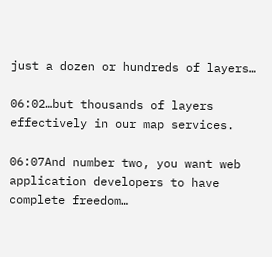just a dozen or hundreds of layers…

06:02…but thousands of layers effectively in our map services.

06:07And number two, you want web application developers to have complete freedom…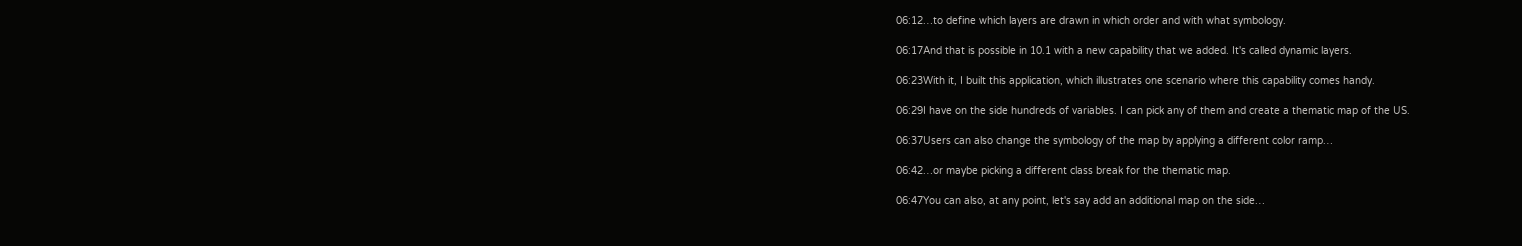06:12…to define which layers are drawn in which order and with what symbology.

06:17And that is possible in 10.1 with a new capability that we added. It's called dynamic layers.

06:23With it, I built this application, which illustrates one scenario where this capability comes handy.

06:29I have on the side hundreds of variables. I can pick any of them and create a thematic map of the US.

06:37Users can also change the symbology of the map by applying a different color ramp…

06:42…or maybe picking a different class break for the thematic map.

06:47You can also, at any point, let's say add an additional map on the side…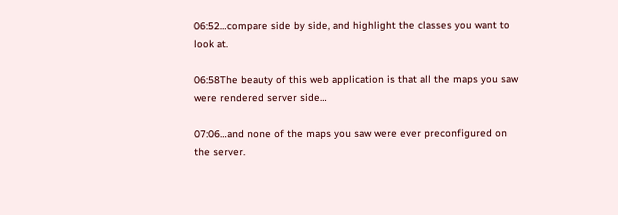06:52…compare side by side, and highlight the classes you want to look at.

06:58The beauty of this web application is that all the maps you saw were rendered server side…

07:06…and none of the maps you saw were ever preconfigured on the server.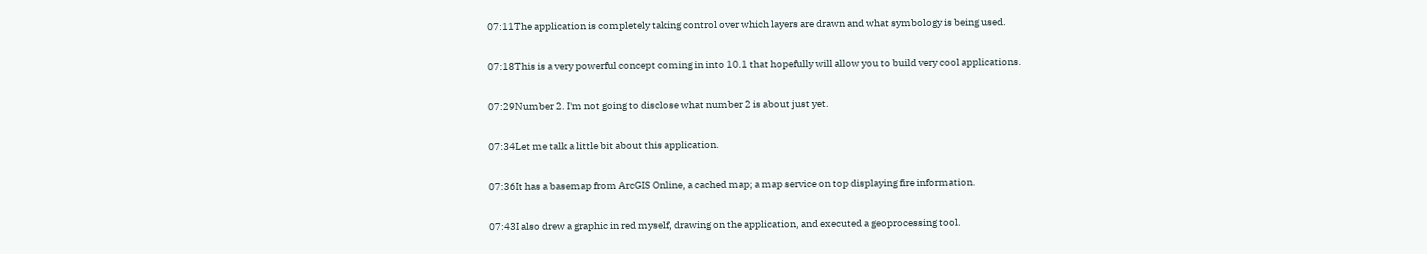07:11The application is completely taking control over which layers are drawn and what symbology is being used.

07:18This is a very powerful concept coming in into 10.1 that hopefully will allow you to build very cool applications.

07:29Number 2. I'm not going to disclose what number 2 is about just yet.

07:34Let me talk a little bit about this application.

07:36It has a basemap from ArcGIS Online, a cached map; a map service on top displaying fire information.

07:43I also drew a graphic in red myself, drawing on the application, and executed a geoprocessing tool.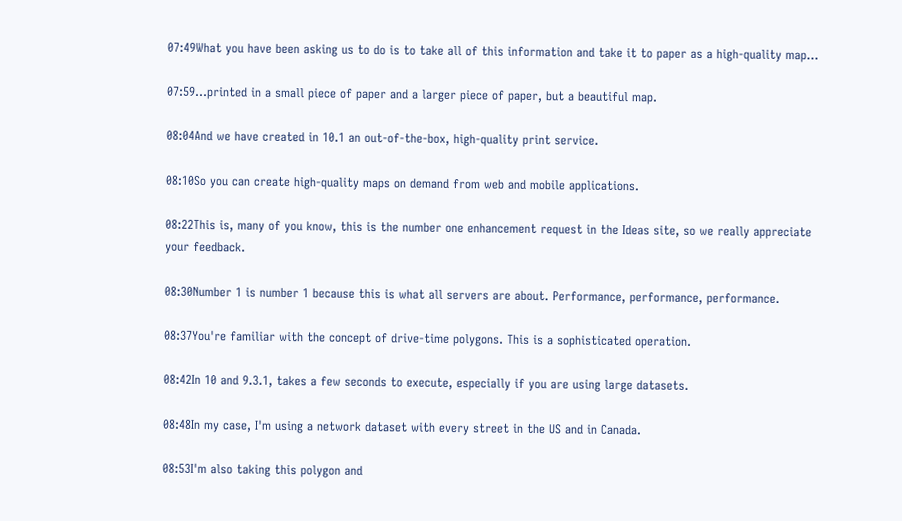07:49What you have been asking us to do is to take all of this information and take it to paper as a high-quality map…

07:59…printed in a small piece of paper and a larger piece of paper, but a beautiful map.

08:04And we have created in 10.1 an out-of-the-box, high-quality print service.

08:10So you can create high-quality maps on demand from web and mobile applications.

08:22This is, many of you know, this is the number one enhancement request in the Ideas site, so we really appreciate your feedback.

08:30Number 1 is number 1 because this is what all servers are about. Performance, performance, performance.

08:37You're familiar with the concept of drive-time polygons. This is a sophisticated operation.

08:42In 10 and 9.3.1, takes a few seconds to execute, especially if you are using large datasets.

08:48In my case, I'm using a network dataset with every street in the US and in Canada.

08:53I'm also taking this polygon and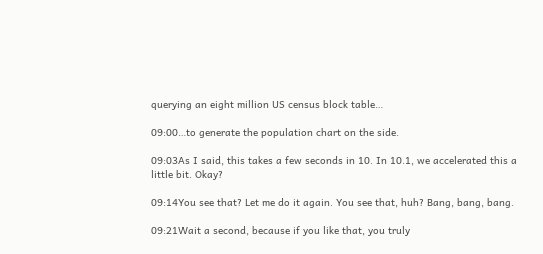querying an eight million US census block table…

09:00…to generate the population chart on the side.

09:03As I said, this takes a few seconds in 10. In 10.1, we accelerated this a little bit. Okay?

09:14You see that? Let me do it again. You see that, huh? Bang, bang, bang.

09:21Wait a second, because if you like that, you truly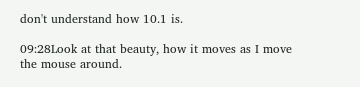don't understand how 10.1 is.

09:28Look at that beauty, how it moves as I move the mouse around.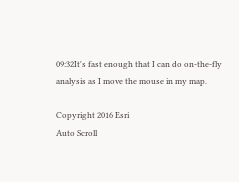09:32It's fast enough that I can do on-the-fly analysis as I move the mouse in my map.

Copyright 2016 Esri
Auto Scroll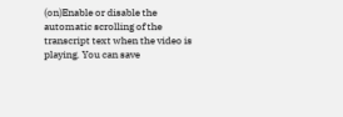(on)Enable or disable the automatic scrolling of the transcript text when the video is playing. You can save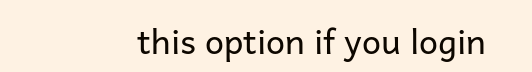this option if you login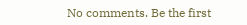No comments. Be the first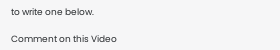to write one below.

Comment on this Video